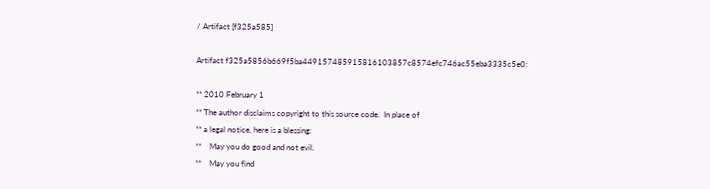/ Artifact [f325a585]

Artifact f325a5856b669f5ba449157485915816103857c8574efc746ac55eba3335c5e0:

** 2010 February 1
** The author disclaims copyright to this source code.  In place of
** a legal notice, here is a blessing:
**    May you do good and not evil.
**    May you find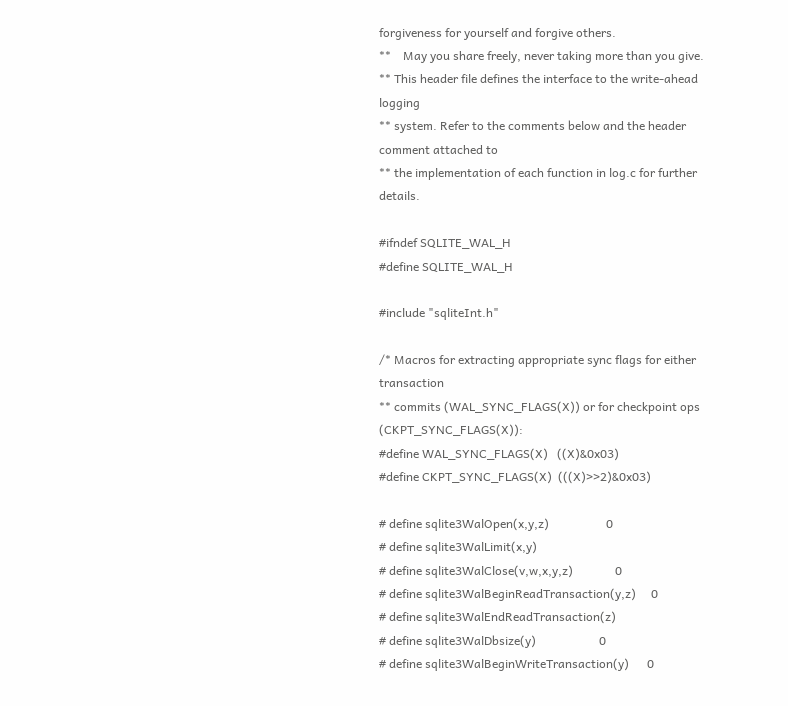forgiveness for yourself and forgive others.
**    May you share freely, never taking more than you give.
** This header file defines the interface to the write-ahead logging
** system. Refer to the comments below and the header comment attached to
** the implementation of each function in log.c for further details.

#ifndef SQLITE_WAL_H
#define SQLITE_WAL_H

#include "sqliteInt.h"

/* Macros for extracting appropriate sync flags for either transaction
** commits (WAL_SYNC_FLAGS(X)) or for checkpoint ops (CKPT_SYNC_FLAGS(X)):
#define WAL_SYNC_FLAGS(X)   ((X)&0x03)
#define CKPT_SYNC_FLAGS(X)  (((X)>>2)&0x03)

# define sqlite3WalOpen(x,y,z)                   0
# define sqlite3WalLimit(x,y)
# define sqlite3WalClose(v,w,x,y,z)              0
# define sqlite3WalBeginReadTransaction(y,z)     0
# define sqlite3WalEndReadTransaction(z)
# define sqlite3WalDbsize(y)                     0
# define sqlite3WalBeginWriteTransaction(y)      0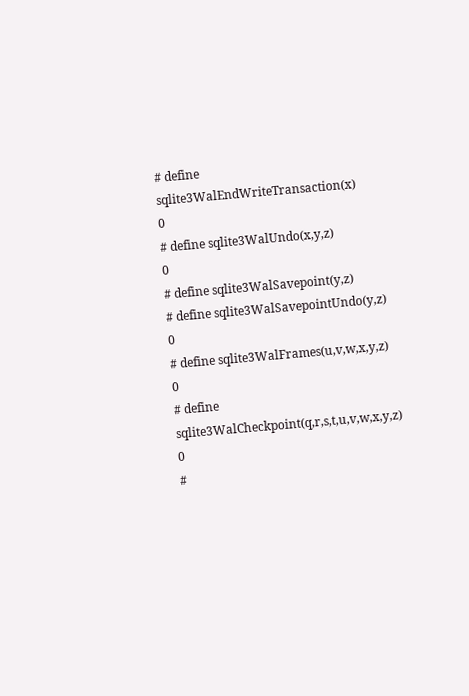# define sqlite3WalEndWriteTransaction(x)        0
# define sqlite3WalUndo(x,y,z)                   0
# define sqlite3WalSavepoint(y,z)
# define sqlite3WalSavepointUndo(y,z)            0
# define sqlite3WalFrames(u,v,w,x,y,z)           0
# define sqlite3WalCheckpoint(q,r,s,t,u,v,w,x,y,z) 0
#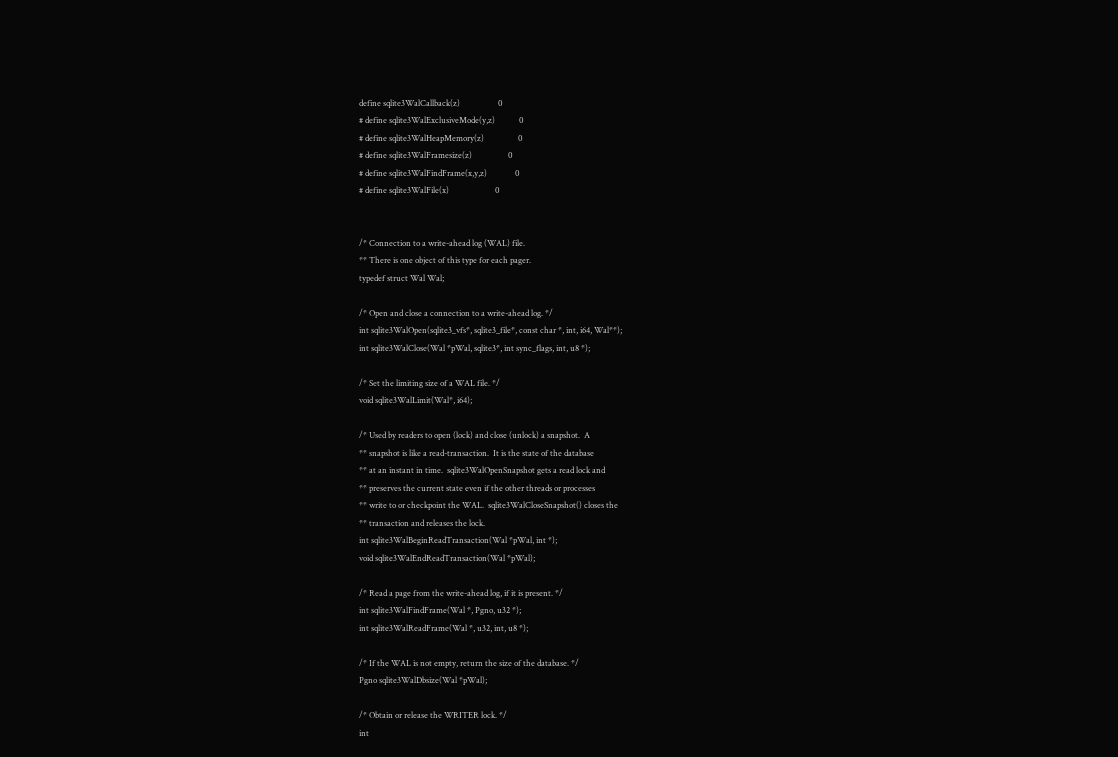define sqlite3WalCallback(z)                   0
# define sqlite3WalExclusiveMode(y,z)            0
# define sqlite3WalHeapMemory(z)                 0
# define sqlite3WalFramesize(z)                  0
# define sqlite3WalFindFrame(x,y,z)              0
# define sqlite3WalFile(x)                       0


/* Connection to a write-ahead log (WAL) file.
** There is one object of this type for each pager.
typedef struct Wal Wal;

/* Open and close a connection to a write-ahead log. */
int sqlite3WalOpen(sqlite3_vfs*, sqlite3_file*, const char *, int, i64, Wal**);
int sqlite3WalClose(Wal *pWal, sqlite3*, int sync_flags, int, u8 *);

/* Set the limiting size of a WAL file. */
void sqlite3WalLimit(Wal*, i64);

/* Used by readers to open (lock) and close (unlock) a snapshot.  A
** snapshot is like a read-transaction.  It is the state of the database
** at an instant in time.  sqlite3WalOpenSnapshot gets a read lock and
** preserves the current state even if the other threads or processes
** write to or checkpoint the WAL.  sqlite3WalCloseSnapshot() closes the
** transaction and releases the lock.
int sqlite3WalBeginReadTransaction(Wal *pWal, int *);
void sqlite3WalEndReadTransaction(Wal *pWal);

/* Read a page from the write-ahead log, if it is present. */
int sqlite3WalFindFrame(Wal *, Pgno, u32 *);
int sqlite3WalReadFrame(Wal *, u32, int, u8 *);

/* If the WAL is not empty, return the size of the database. */
Pgno sqlite3WalDbsize(Wal *pWal);

/* Obtain or release the WRITER lock. */
int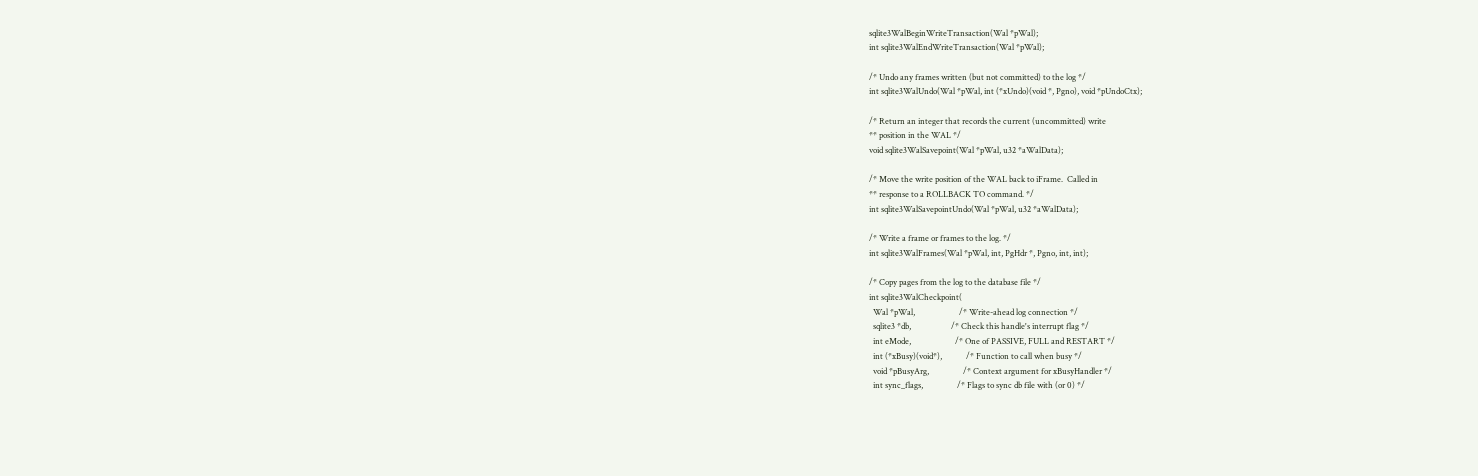sqlite3WalBeginWriteTransaction(Wal *pWal);
int sqlite3WalEndWriteTransaction(Wal *pWal);

/* Undo any frames written (but not committed) to the log */
int sqlite3WalUndo(Wal *pWal, int (*xUndo)(void *, Pgno), void *pUndoCtx);

/* Return an integer that records the current (uncommitted) write
** position in the WAL */
void sqlite3WalSavepoint(Wal *pWal, u32 *aWalData);

/* Move the write position of the WAL back to iFrame.  Called in
** response to a ROLLBACK TO command. */
int sqlite3WalSavepointUndo(Wal *pWal, u32 *aWalData);

/* Write a frame or frames to the log. */
int sqlite3WalFrames(Wal *pWal, int, PgHdr *, Pgno, int, int);

/* Copy pages from the log to the database file */
int sqlite3WalCheckpoint(
  Wal *pWal,                      /* Write-ahead log connection */
  sqlite3 *db,                    /* Check this handle's interrupt flag */
  int eMode,                      /* One of PASSIVE, FULL and RESTART */
  int (*xBusy)(void*),            /* Function to call when busy */
  void *pBusyArg,                 /* Context argument for xBusyHandler */
  int sync_flags,                 /* Flags to sync db file with (or 0) */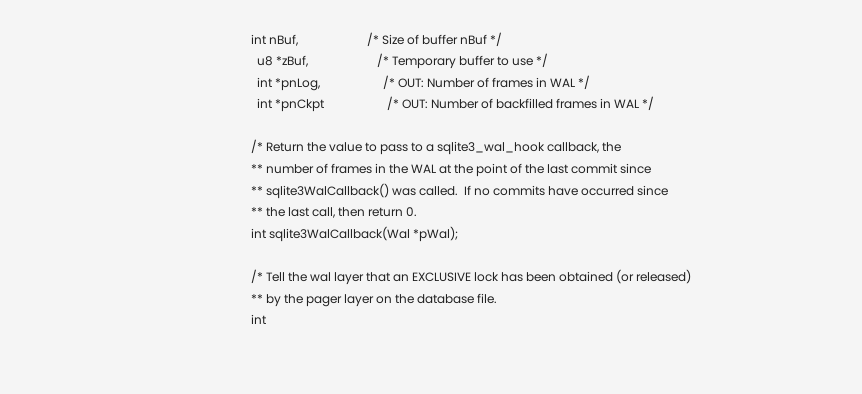int nBuf,                       /* Size of buffer nBuf */
  u8 *zBuf,                       /* Temporary buffer to use */
  int *pnLog,                     /* OUT: Number of frames in WAL */
  int *pnCkpt                     /* OUT: Number of backfilled frames in WAL */

/* Return the value to pass to a sqlite3_wal_hook callback, the
** number of frames in the WAL at the point of the last commit since
** sqlite3WalCallback() was called.  If no commits have occurred since
** the last call, then return 0.
int sqlite3WalCallback(Wal *pWal);

/* Tell the wal layer that an EXCLUSIVE lock has been obtained (or released)
** by the pager layer on the database file.
int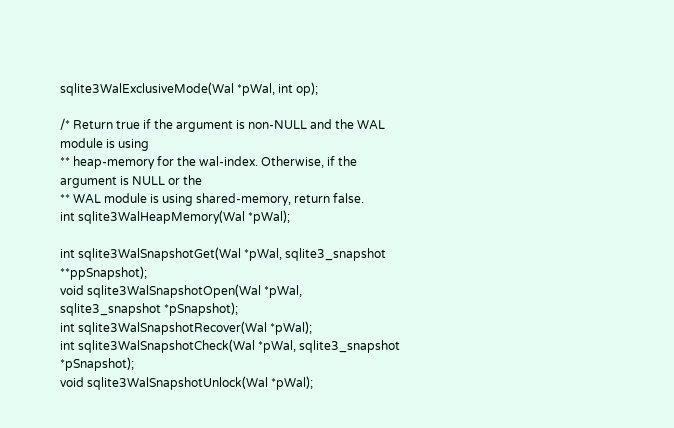sqlite3WalExclusiveMode(Wal *pWal, int op);

/* Return true if the argument is non-NULL and the WAL module is using
** heap-memory for the wal-index. Otherwise, if the argument is NULL or the
** WAL module is using shared-memory, return false.
int sqlite3WalHeapMemory(Wal *pWal);

int sqlite3WalSnapshotGet(Wal *pWal, sqlite3_snapshot **ppSnapshot);
void sqlite3WalSnapshotOpen(Wal *pWal, sqlite3_snapshot *pSnapshot);
int sqlite3WalSnapshotRecover(Wal *pWal);
int sqlite3WalSnapshotCheck(Wal *pWal, sqlite3_snapshot *pSnapshot);
void sqlite3WalSnapshotUnlock(Wal *pWal);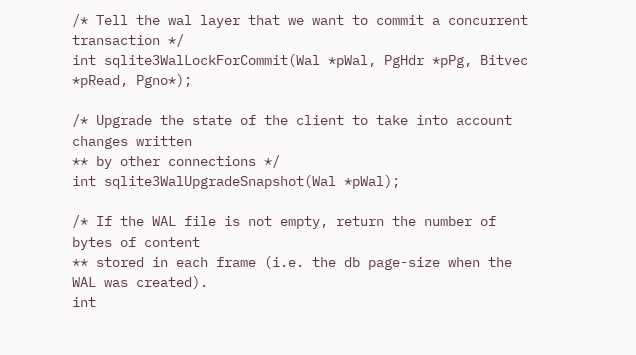/* Tell the wal layer that we want to commit a concurrent transaction */
int sqlite3WalLockForCommit(Wal *pWal, PgHdr *pPg, Bitvec *pRead, Pgno*);

/* Upgrade the state of the client to take into account changes written
** by other connections */
int sqlite3WalUpgradeSnapshot(Wal *pWal);

/* If the WAL file is not empty, return the number of bytes of content
** stored in each frame (i.e. the db page-size when the WAL was created).
int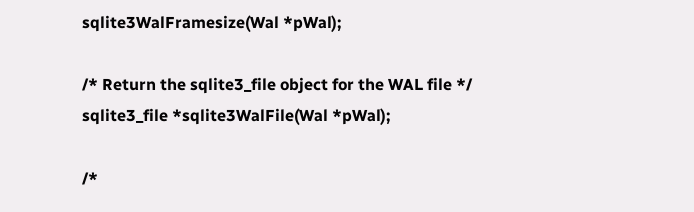sqlite3WalFramesize(Wal *pWal);

/* Return the sqlite3_file object for the WAL file */
sqlite3_file *sqlite3WalFile(Wal *pWal);

/*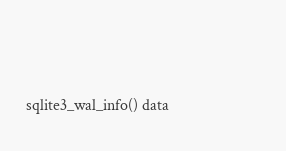sqlite3_wal_info() data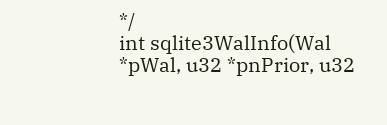*/
int sqlite3WalInfo(Wal *pWal, u32 *pnPrior, u32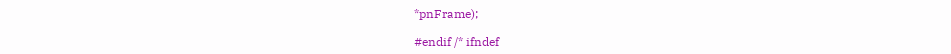*pnFrame);

#endif /* ifndef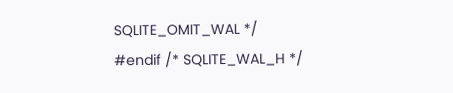SQLITE_OMIT_WAL */
#endif /* SQLITE_WAL_H */